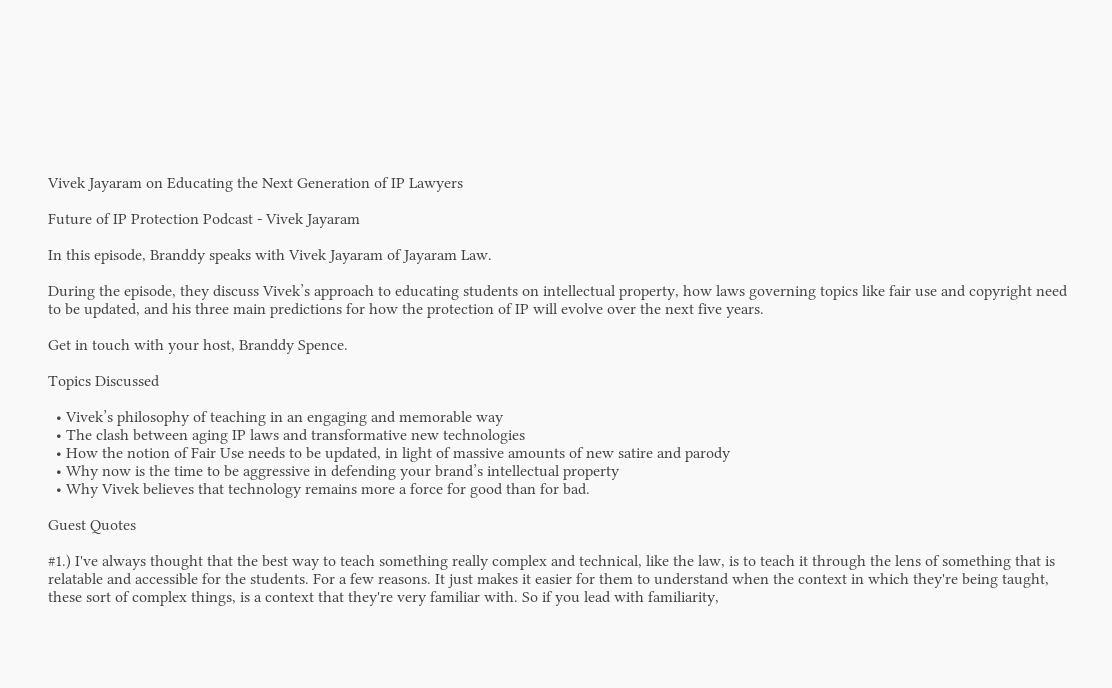Vivek Jayaram on Educating the Next Generation of IP Lawyers

Future of IP Protection Podcast - Vivek Jayaram

In this episode, Branddy speaks with Vivek Jayaram of Jayaram Law.

During the episode, they discuss Vivek’s approach to educating students on intellectual property, how laws governing topics like fair use and copyright need to be updated, and his three main predictions for how the protection of IP will evolve over the next five years.

Get in touch with your host, Branddy Spence.

Topics Discussed

  • Vivek’s philosophy of teaching in an engaging and memorable way
  • The clash between aging IP laws and transformative new technologies
  • How the notion of Fair Use needs to be updated, in light of massive amounts of new satire and parody
  • Why now is the time to be aggressive in defending your brand’s intellectual property
  • Why Vivek believes that technology remains more a force for good than for bad.

Guest Quotes

#1.) I've always thought that the best way to teach something really complex and technical, like the law, is to teach it through the lens of something that is relatable and accessible for the students. For a few reasons. It just makes it easier for them to understand when the context in which they're being taught, these sort of complex things, is a context that they're very familiar with. So if you lead with familiarity,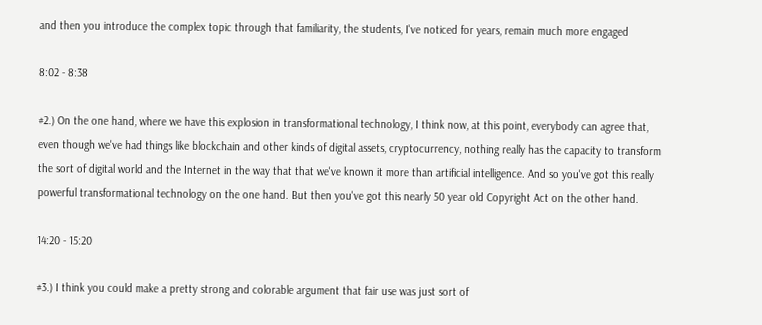and then you introduce the complex topic through that familiarity, the students, I've noticed for years, remain much more engaged

8:02 - 8:38

#2.) On the one hand, where we have this explosion in transformational technology, I think now, at this point, everybody can agree that, even though we've had things like blockchain and other kinds of digital assets, cryptocurrency, nothing really has the capacity to transform the sort of digital world and the Internet in the way that that we've known it more than artificial intelligence. And so you've got this really powerful transformational technology on the one hand. But then you've got this nearly 50 year old Copyright Act on the other hand.

14:20 - 15:20

#3.) I think you could make a pretty strong and colorable argument that fair use was just sort of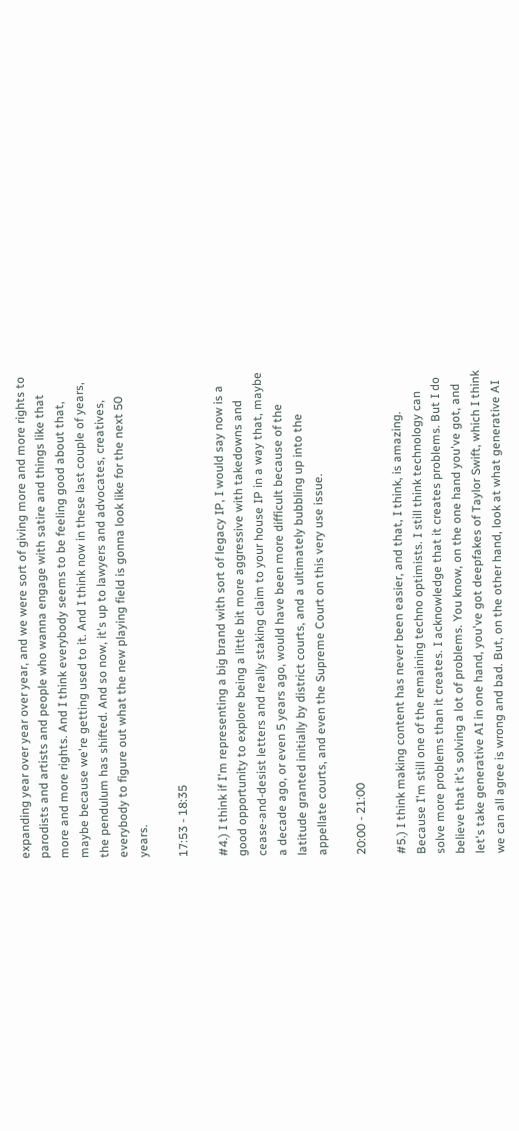expanding year over year over year, and we were sort of giving more and more rights to parodists and artists and people who wanna engage with satire and things like that more and more rights. And I think everybody seems to be feeling good about that, maybe because we're getting used to it. And I think now in these last couple of years, the pendulum has shifted. And so now, it's up to lawyers and advocates, creatives, everybody to figure out what the new playing field is gonna look like for the next 50 years.

17:53 - 18:35

#4.) I think if I'm representing a big brand with sort of legacy IP, I would say now is a good opportunity to explore being a little bit more aggressive with takedowns and cease-and-desist letters and really staking claim to your house IP in a way that, maybe a decade ago, or even 5 years ago, would have been more difficult because of the latitude granted initially by district courts, and a ultimately bubbling up into the appellate courts, and even the Supreme Court on this very use issue.

20:00 - 21:00

#5.) I think making content has never been easier, and that, I think, is amazing. Because I'm still one of the remaining techno optimists. I still think technology can solve more problems than it creates. I acknowledge that it creates problems. But I do believe that it's solving a lot of problems. You know, on the one hand you've got, and let's take generative AI in one hand, you've got deepfakes of Taylor Swift, which I think we can all agree is wrong and bad. But, on the other hand, look at what generative AI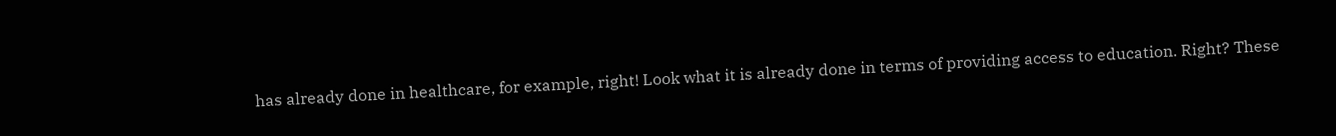has already done in healthcare, for example, right! Look what it is already done in terms of providing access to education. Right? These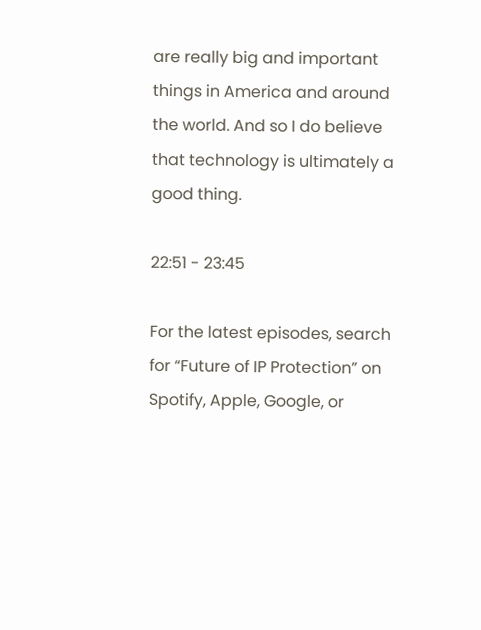are really big and important things in America and around the world. And so I do believe that technology is ultimately a good thing.

22:51 - 23:45

For the latest episodes, search for “Future of IP Protection” on Spotify, Apple, Google, or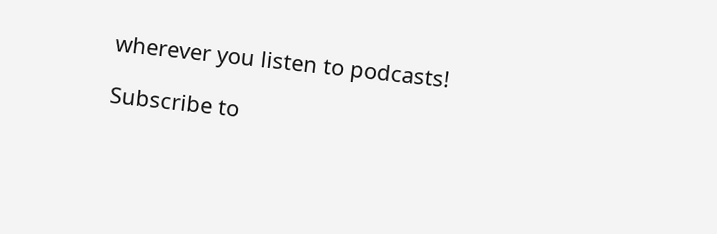wherever you listen to podcasts!

Subscribe to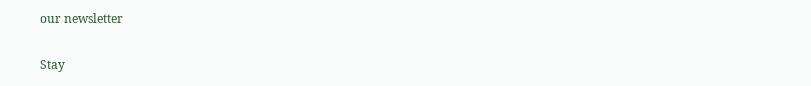our newsletter

Stay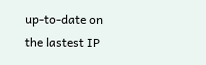up-to-date on the lastest IP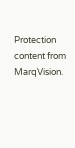Protection content from MarqVision.